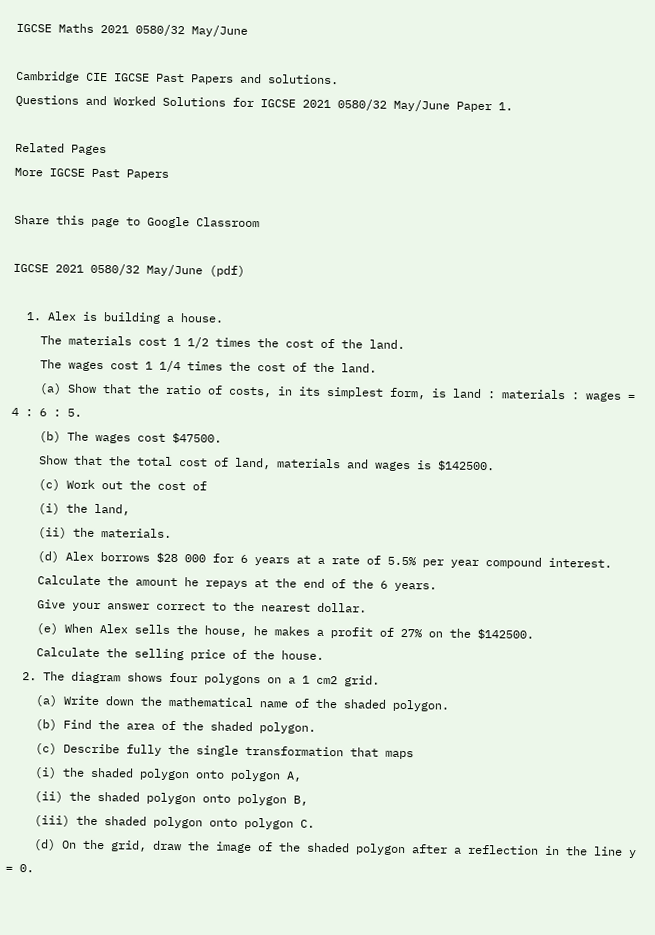IGCSE Maths 2021 0580/32 May/June

Cambridge CIE IGCSE Past Papers and solutions.
Questions and Worked Solutions for IGCSE 2021 0580/32 May/June Paper 1.

Related Pages
More IGCSE Past Papers

Share this page to Google Classroom

IGCSE 2021 0580/32 May/June (pdf)

  1. Alex is building a house.
    The materials cost 1 1/2 times the cost of the land.
    The wages cost 1 1/4 times the cost of the land.
    (a) Show that the ratio of costs, in its simplest form, is land : materials : wages = 4 : 6 : 5.
    (b) The wages cost $47500.
    Show that the total cost of land, materials and wages is $142500.
    (c) Work out the cost of
    (i) the land,
    (ii) the materials.
    (d) Alex borrows $28 000 for 6 years at a rate of 5.5% per year compound interest.
    Calculate the amount he repays at the end of the 6 years.
    Give your answer correct to the nearest dollar.
    (e) When Alex sells the house, he makes a profit of 27% on the $142500.
    Calculate the selling price of the house.
  2. The diagram shows four polygons on a 1 cm2 grid.
    (a) Write down the mathematical name of the shaded polygon.
    (b) Find the area of the shaded polygon.
    (c) Describe fully the single transformation that maps
    (i) the shaded polygon onto polygon A,
    (ii) the shaded polygon onto polygon B,
    (iii) the shaded polygon onto polygon C.
    (d) On the grid, draw the image of the shaded polygon after a reflection in the line y = 0.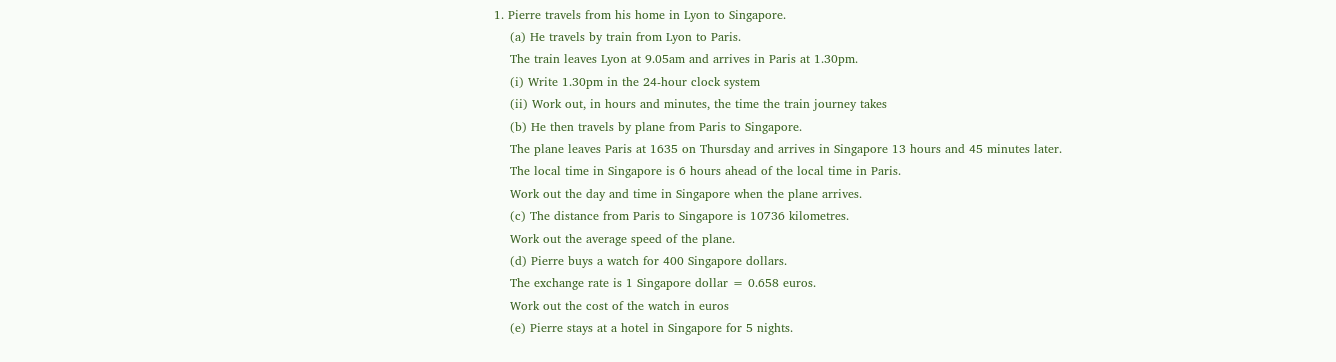1. Pierre travels from his home in Lyon to Singapore.
    (a) He travels by train from Lyon to Paris.
    The train leaves Lyon at 9.05am and arrives in Paris at 1.30pm.
    (i) Write 1.30pm in the 24-hour clock system
    (ii) Work out, in hours and minutes, the time the train journey takes
    (b) He then travels by plane from Paris to Singapore.
    The plane leaves Paris at 1635 on Thursday and arrives in Singapore 13 hours and 45 minutes later.
    The local time in Singapore is 6 hours ahead of the local time in Paris.
    Work out the day and time in Singapore when the plane arrives.
    (c) The distance from Paris to Singapore is 10736 kilometres.
    Work out the average speed of the plane.
    (d) Pierre buys a watch for 400 Singapore dollars.
    The exchange rate is 1 Singapore dollar = 0.658 euros.
    Work out the cost of the watch in euros
    (e) Pierre stays at a hotel in Singapore for 5 nights.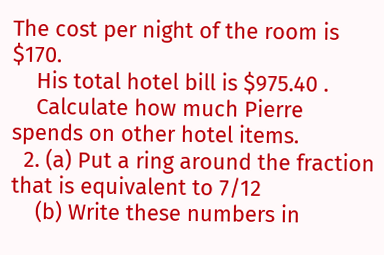The cost per night of the room is $170.
    His total hotel bill is $975.40 .
    Calculate how much Pierre spends on other hotel items.
  2. (a) Put a ring around the fraction that is equivalent to 7/12
    (b) Write these numbers in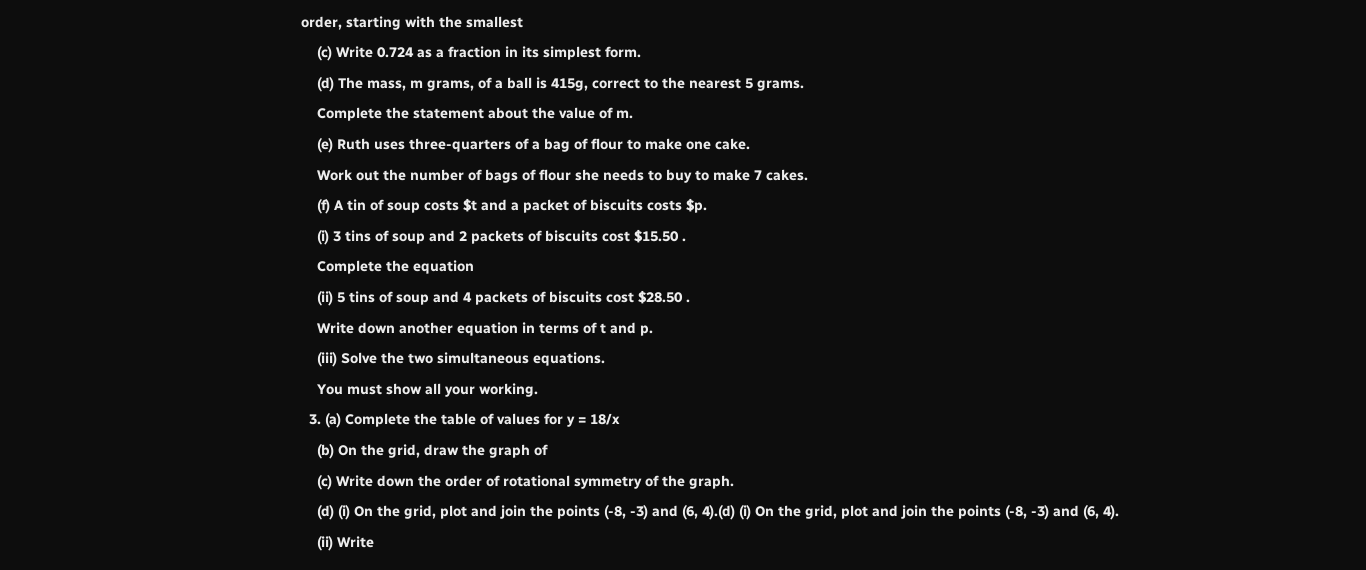order, starting with the smallest
    (c) Write 0.724 as a fraction in its simplest form.
    (d) The mass, m grams, of a ball is 415g, correct to the nearest 5 grams.
    Complete the statement about the value of m.
    (e) Ruth uses three-quarters of a bag of flour to make one cake.
    Work out the number of bags of flour she needs to buy to make 7 cakes.
    (f) A tin of soup costs $t and a packet of biscuits costs $p.
    (i) 3 tins of soup and 2 packets of biscuits cost $15.50 .
    Complete the equation
    (ii) 5 tins of soup and 4 packets of biscuits cost $28.50 .
    Write down another equation in terms of t and p.
    (iii) Solve the two simultaneous equations.
    You must show all your working.
  3. (a) Complete the table of values for y = 18/x
    (b) On the grid, draw the graph of
    (c) Write down the order of rotational symmetry of the graph.
    (d) (i) On the grid, plot and join the points (-8, -3) and (6, 4).(d) (i) On the grid, plot and join the points (-8, -3) and (6, 4).
    (ii) Write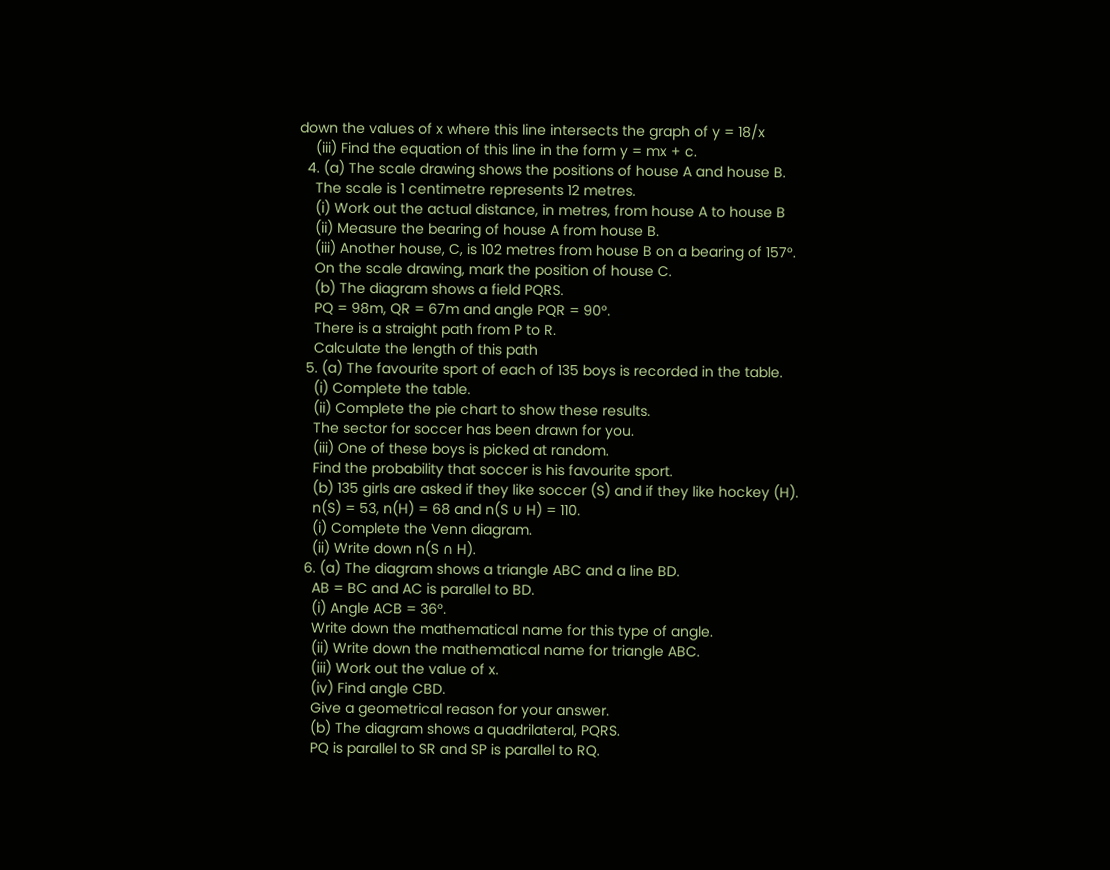down the values of x where this line intersects the graph of y = 18/x
    (iii) Find the equation of this line in the form y = mx + c.
  4. (a) The scale drawing shows the positions of house A and house B.
    The scale is 1 centimetre represents 12 metres.
    (i) Work out the actual distance, in metres, from house A to house B
    (ii) Measure the bearing of house A from house B.
    (iii) Another house, C, is 102 metres from house B on a bearing of 157°.
    On the scale drawing, mark the position of house C.
    (b) The diagram shows a field PQRS.
    PQ = 98m, QR = 67m and angle PQR = 90°.
    There is a straight path from P to R.
    Calculate the length of this path
  5. (a) The favourite sport of each of 135 boys is recorded in the table.
    (i) Complete the table.
    (ii) Complete the pie chart to show these results.
    The sector for soccer has been drawn for you.
    (iii) One of these boys is picked at random.
    Find the probability that soccer is his favourite sport.
    (b) 135 girls are asked if they like soccer (S) and if they like hockey (H).
    n(S) = 53, n(H) = 68 and n(S ∪ H) = 110.
    (i) Complete the Venn diagram.
    (ii) Write down n(S ∩ H).
  6. (a) The diagram shows a triangle ABC and a line BD.
    AB = BC and AC is parallel to BD.
    (i) Angle ACB = 36°.
    Write down the mathematical name for this type of angle.
    (ii) Write down the mathematical name for triangle ABC.
    (iii) Work out the value of x.
    (iv) Find angle CBD.
    Give a geometrical reason for your answer.
    (b) The diagram shows a quadrilateral, PQRS.
    PQ is parallel to SR and SP is parallel to RQ.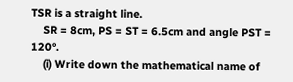TSR is a straight line.
    SR = 8cm, PS = ST = 6.5cm and angle PST = 120°.
    (i) Write down the mathematical name of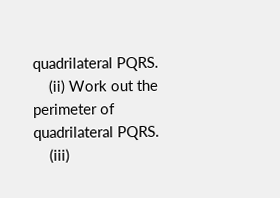quadrilateral PQRS.
    (ii) Work out the perimeter of quadrilateral PQRS.
    (iii)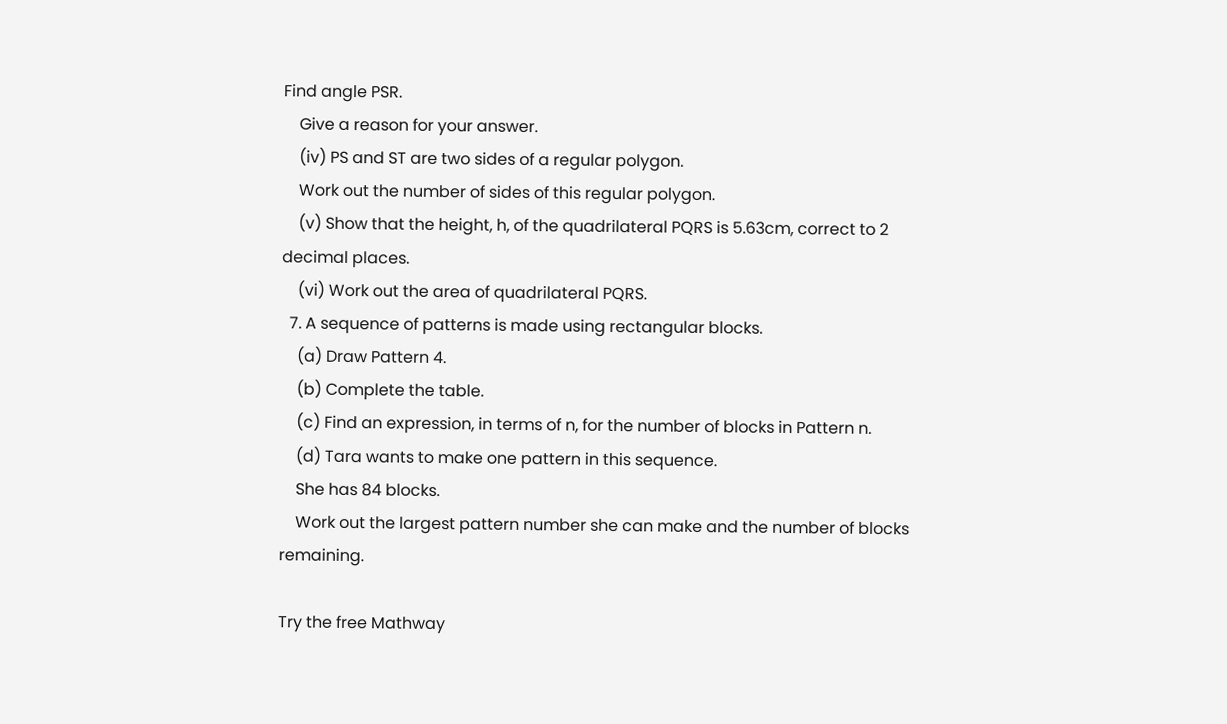Find angle PSR.
    Give a reason for your answer.
    (iv) PS and ST are two sides of a regular polygon.
    Work out the number of sides of this regular polygon.
    (v) Show that the height, h, of the quadrilateral PQRS is 5.63cm, correct to 2 decimal places.
    (vi) Work out the area of quadrilateral PQRS.
  7. A sequence of patterns is made using rectangular blocks.
    (a) Draw Pattern 4.
    (b) Complete the table.
    (c) Find an expression, in terms of n, for the number of blocks in Pattern n.
    (d) Tara wants to make one pattern in this sequence.
    She has 84 blocks.
    Work out the largest pattern number she can make and the number of blocks remaining.

Try the free Mathway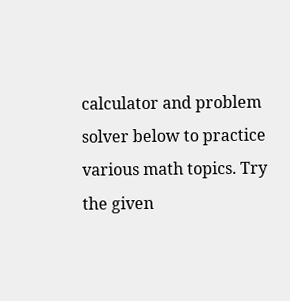calculator and problem solver below to practice various math topics. Try the given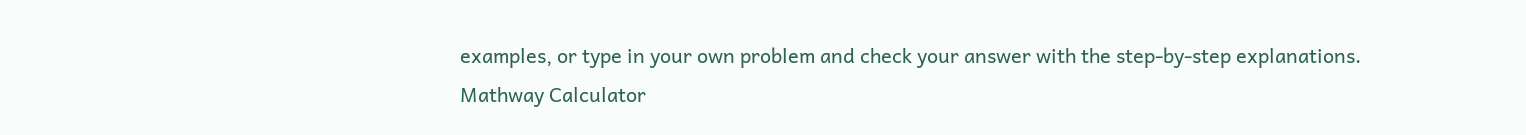examples, or type in your own problem and check your answer with the step-by-step explanations.
Mathway Calculator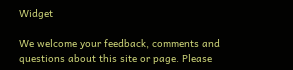Widget

We welcome your feedback, comments and questions about this site or page. Please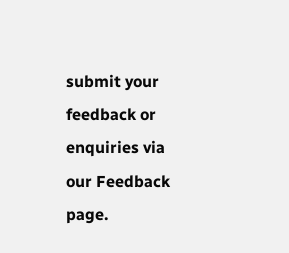submit your feedback or enquiries via our Feedback page.